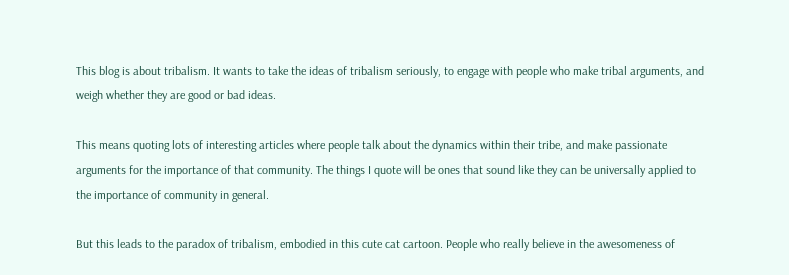This blog is about tribalism. It wants to take the ideas of tribalism seriously, to engage with people who make tribal arguments, and weigh whether they are good or bad ideas.

This means quoting lots of interesting articles where people talk about the dynamics within their tribe, and make passionate arguments for the importance of that community. The things I quote will be ones that sound like they can be universally applied to the importance of community in general.

But this leads to the paradox of tribalism, embodied in this cute cat cartoon. People who really believe in the awesomeness of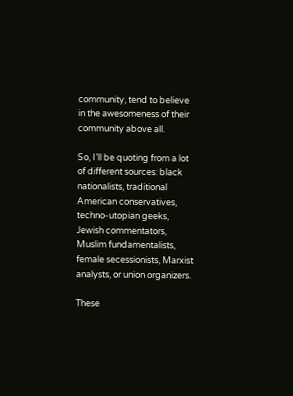community, tend to believe in the awesomeness of their community above all.

So, I’ll be quoting from a lot of different sources: black nationalists, traditional American conservatives, techno-utopian geeks, Jewish commentators, Muslim fundamentalists, female secessionists, Marxist analysts, or union organizers.

These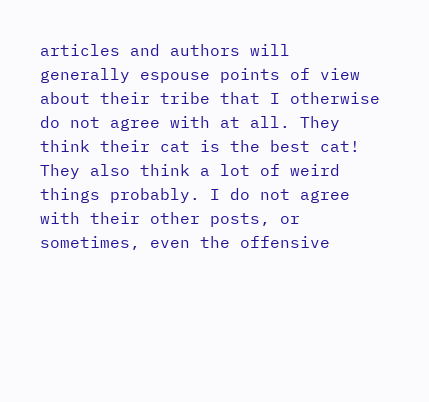articles and authors will generally espouse points of view about their tribe that I otherwise do not agree with at all. They think their cat is the best cat! They also think a lot of weird things probably. I do not agree with their other posts, or sometimes, even the offensive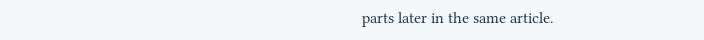parts later in the same article.